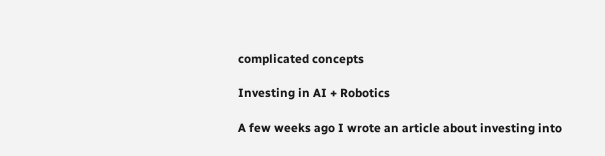complicated concepts

Investing in AI + Robotics

A few weeks ago I wrote an article about investing into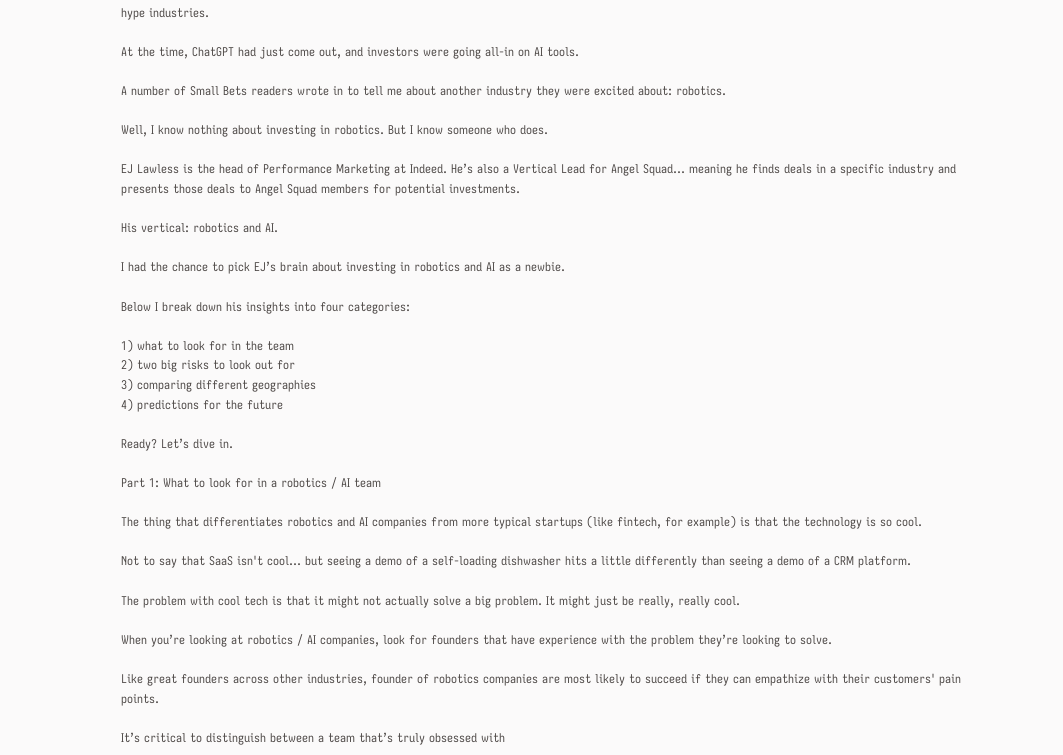hype industries.

At the time, ChatGPT had just come out, and investors were going all-in on AI tools.

A number of Small Bets readers wrote in to tell me about another industry they were excited about: robotics.

Well, I know nothing about investing in robotics. But I know someone who does.

EJ Lawless is the head of Performance Marketing at Indeed. He’s also a Vertical Lead for Angel Squad… meaning he finds deals in a specific industry and presents those deals to Angel Squad members for potential investments.

His vertical: robotics and AI.

I had the chance to pick EJ’s brain about investing in robotics and AI as a newbie.

Below I break down his insights into four categories:

1) what to look for in the team
2) two big risks to look out for
3) comparing different geographies
4) predictions for the future

Ready? Let’s dive in.

Part 1: What to look for in a robotics / AI team

The thing that differentiates robotics and AI companies from more typical startups (like fintech, for example) is that the technology is so cool.

Not to say that SaaS isn't cool… but seeing a demo of a self-loading dishwasher hits a little differently than seeing a demo of a CRM platform.

The problem with cool tech is that it might not actually solve a big problem. It might just be really, really cool.

When you’re looking at robotics / AI companies, look for founders that have experience with the problem they’re looking to solve.

Like great founders across other industries, founder of robotics companies are most likely to succeed if they can empathize with their customers' pain points.

It’s critical to distinguish between a team that’s truly obsessed with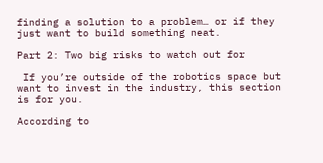finding a solution to a problem… or if they just want to build something neat.

Part 2: Two big risks to watch out for

 If you’re outside of the robotics space but want to invest in the industry, this section is for you.

According to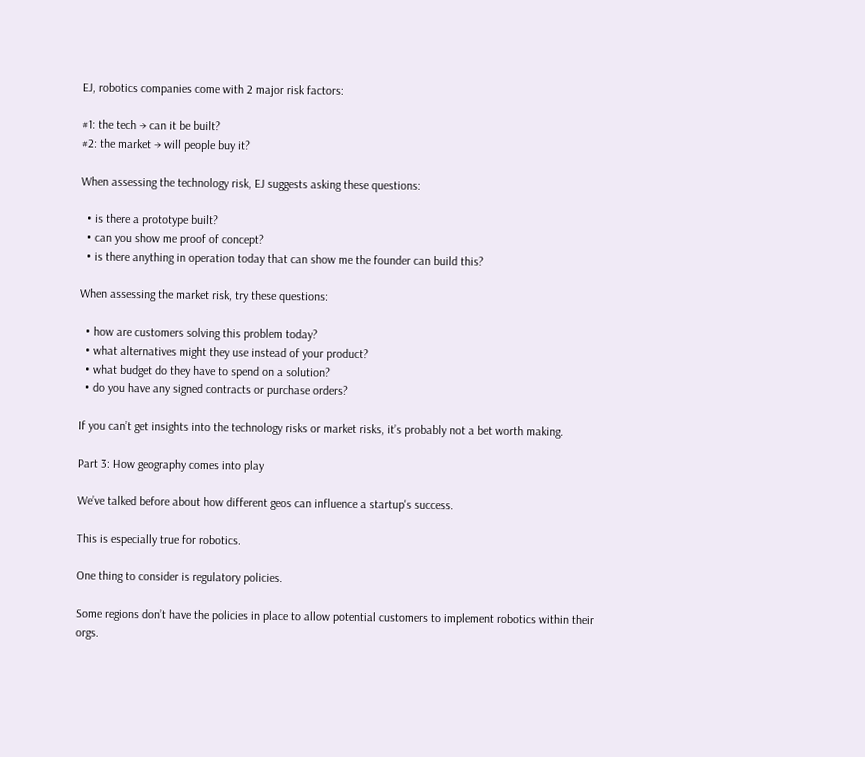EJ, robotics companies come with 2 major risk factors:

#1: the tech → can it be built?
#2: the market → will people buy it?

When assessing the technology risk, EJ suggests asking these questions:

  • is there a prototype built?
  • can you show me proof of concept?
  • is there anything in operation today that can show me the founder can build this?

When assessing the market risk, try these questions:

  • how are customers solving this problem today?
  • what alternatives might they use instead of your product?
  • what budget do they have to spend on a solution?
  • do you have any signed contracts or purchase orders?

If you can’t get insights into the technology risks or market risks, it’s probably not a bet worth making.

Part 3: How geography comes into play

We’ve talked before about how different geos can influence a startup's success.

This is especially true for robotics.

One thing to consider is regulatory policies.

Some regions don’t have the policies in place to allow potential customers to implement robotics within their orgs.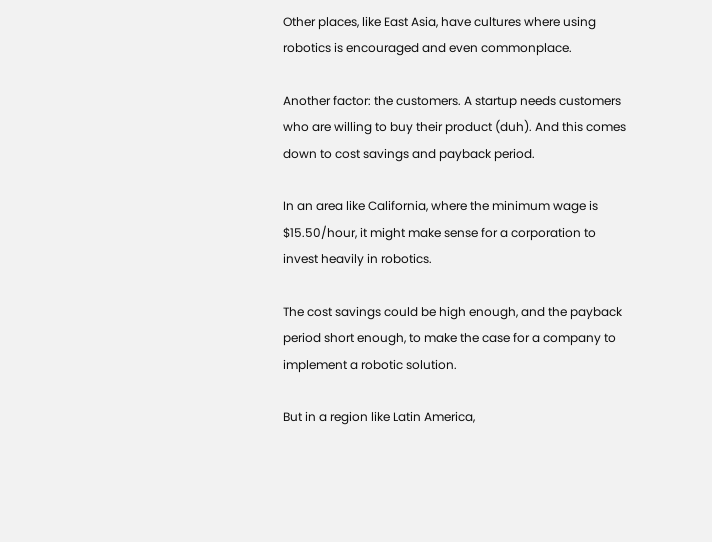Other places, like East Asia, have cultures where using robotics is encouraged and even commonplace.

Another factor: the customers. A startup needs customers who are willing to buy their product (duh). And this comes down to cost savings and payback period.

In an area like California, where the minimum wage is $15.50/hour, it might make sense for a corporation to invest heavily in robotics.

The cost savings could be high enough, and the payback period short enough, to make the case for a company to implement a robotic solution.

But in a region like Latin America,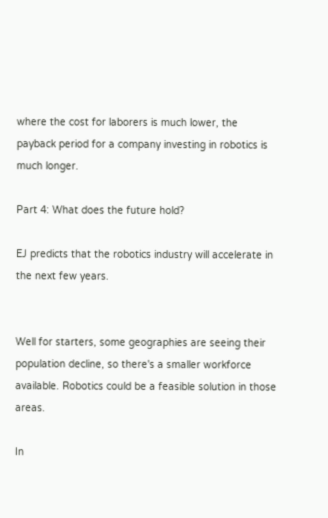where the cost for laborers is much lower, the payback period for a company investing in robotics is much longer.

Part 4: What does the future hold?

EJ predicts that the robotics industry will accelerate in the next few years.


Well for starters, some geographies are seeing their population decline, so there's a smaller workforce available. Robotics could be a feasible solution in those areas.

In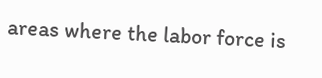areas where the labor force is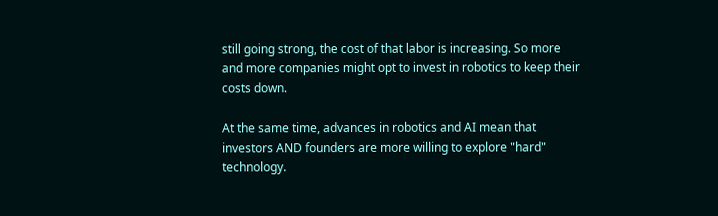still going strong, the cost of that labor is increasing. So more and more companies might opt to invest in robotics to keep their costs down.

At the same time, advances in robotics and AI mean that investors AND founders are more willing to explore "hard" technology.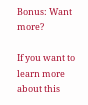Bonus: Want more?

If you want to learn more about this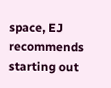space, EJ recommends starting out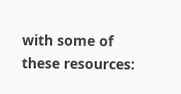with some of these resources: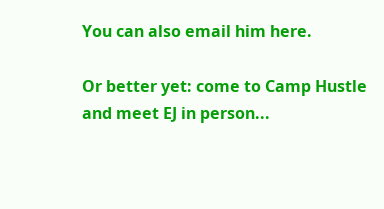You can also email him here.

Or better yet: come to Camp Hustle and meet EJ in person...